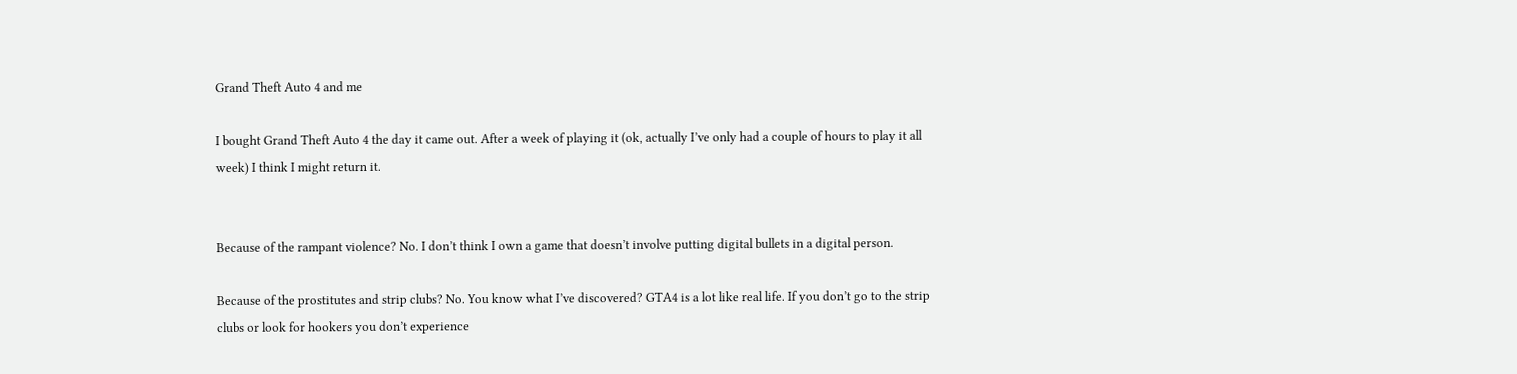Grand Theft Auto 4 and me

I bought Grand Theft Auto 4 the day it came out. After a week of playing it (ok, actually I’ve only had a couple of hours to play it all week) I think I might return it.


Because of the rampant violence? No. I don’t think I own a game that doesn’t involve putting digital bullets in a digital person.

Because of the prostitutes and strip clubs? No. You know what I’ve discovered? GTA4 is a lot like real life. If you don’t go to the strip clubs or look for hookers you don’t experience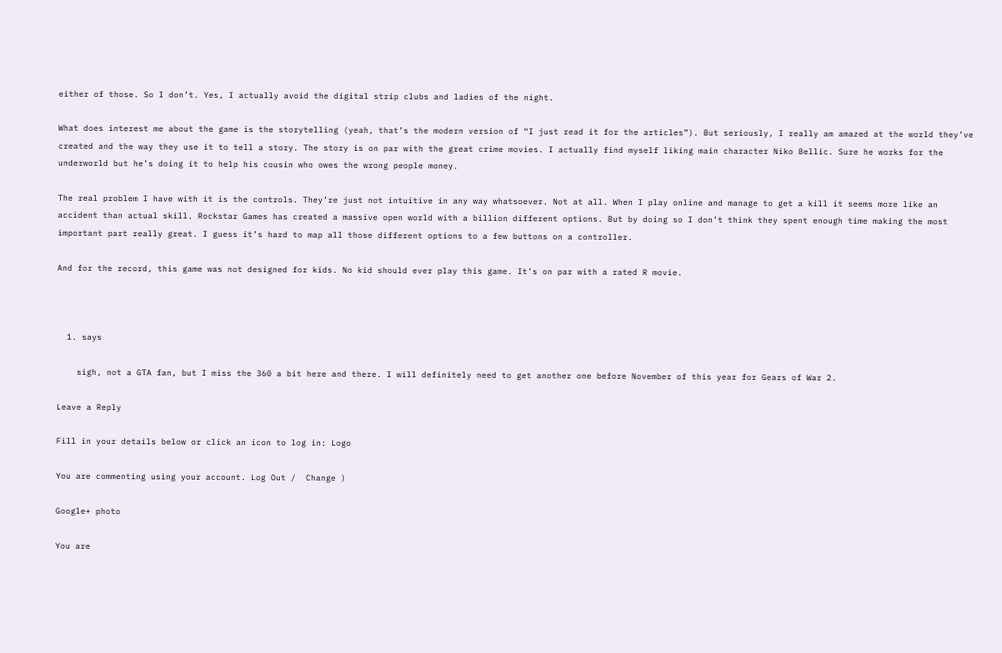either of those. So I don’t. Yes, I actually avoid the digital strip clubs and ladies of the night.

What does interest me about the game is the storytelling (yeah, that’s the modern version of “I just read it for the articles”). But seriously, I really am amazed at the world they’ve created and the way they use it to tell a story. The story is on par with the great crime movies. I actually find myself liking main character Niko Bellic. Sure he works for the underworld but he’s doing it to help his cousin who owes the wrong people money.

The real problem I have with it is the controls. They’re just not intuitive in any way whatsoever. Not at all. When I play online and manage to get a kill it seems more like an accident than actual skill. Rockstar Games has created a massive open world with a billion different options. But by doing so I don’t think they spent enough time making the most important part really great. I guess it’s hard to map all those different options to a few buttons on a controller.

And for the record, this game was not designed for kids. No kid should ever play this game. It’s on par with a rated R movie.



  1. says

    sigh, not a GTA fan, but I miss the 360 a bit here and there. I will definitely need to get another one before November of this year for Gears of War 2.

Leave a Reply

Fill in your details below or click an icon to log in: Logo

You are commenting using your account. Log Out /  Change )

Google+ photo

You are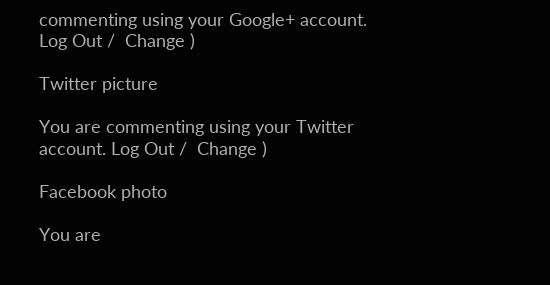commenting using your Google+ account. Log Out /  Change )

Twitter picture

You are commenting using your Twitter account. Log Out /  Change )

Facebook photo

You are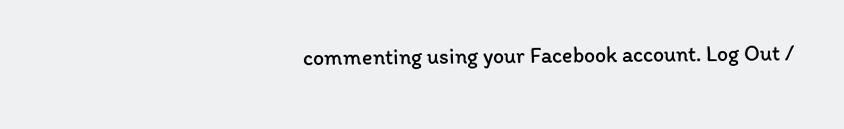commenting using your Facebook account. Log Out /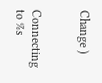Change )


Connecting to %s